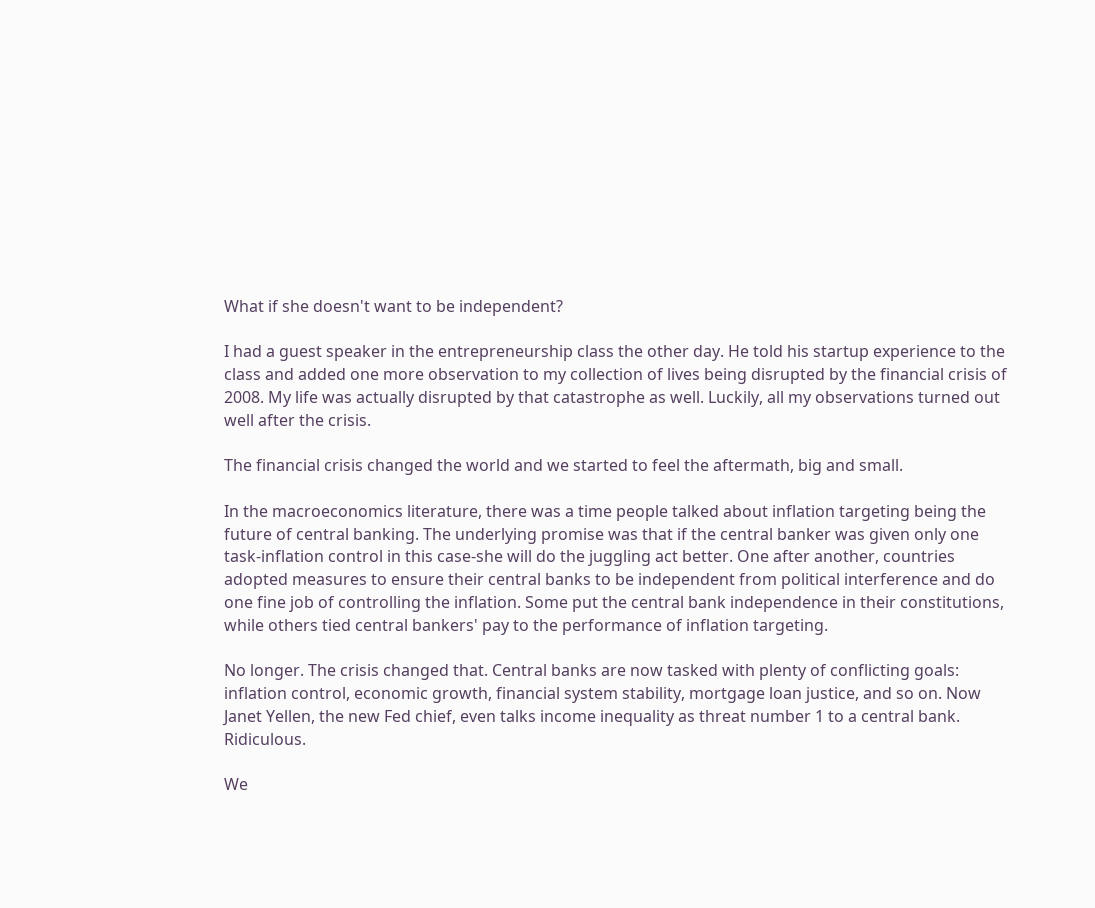What if she doesn't want to be independent?

I had a guest speaker in the entrepreneurship class the other day. He told his startup experience to the class and added one more observation to my collection of lives being disrupted by the financial crisis of 2008. My life was actually disrupted by that catastrophe as well. Luckily, all my observations turned out well after the crisis.

The financial crisis changed the world and we started to feel the aftermath, big and small.

In the macroeconomics literature, there was a time people talked about inflation targeting being the future of central banking. The underlying promise was that if the central banker was given only one task-inflation control in this case-she will do the juggling act better. One after another, countries adopted measures to ensure their central banks to be independent from political interference and do one fine job of controlling the inflation. Some put the central bank independence in their constitutions, while others tied central bankers' pay to the performance of inflation targeting.

No longer. The crisis changed that. Central banks are now tasked with plenty of conflicting goals: inflation control, economic growth, financial system stability, mortgage loan justice, and so on. Now Janet Yellen, the new Fed chief, even talks income inequality as threat number 1 to a central bank. Ridiculous.

We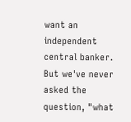want an independent central banker. But we've never asked the question, "what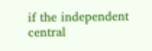if the independent central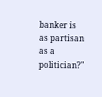banker is as partisan as a politician?"